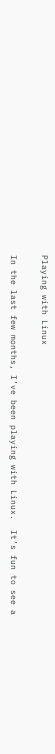Playing with Linux

In the last few months, I’ve been playing with Linux.  It’s fun to see a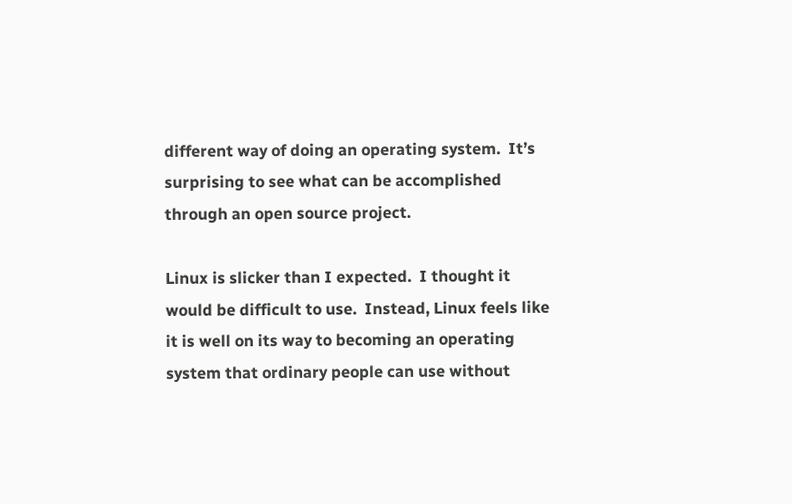different way of doing an operating system.  It’s surprising to see what can be accomplished through an open source project.

Linux is slicker than I expected.  I thought it would be difficult to use.  Instead, Linux feels like it is well on its way to becoming an operating system that ordinary people can use without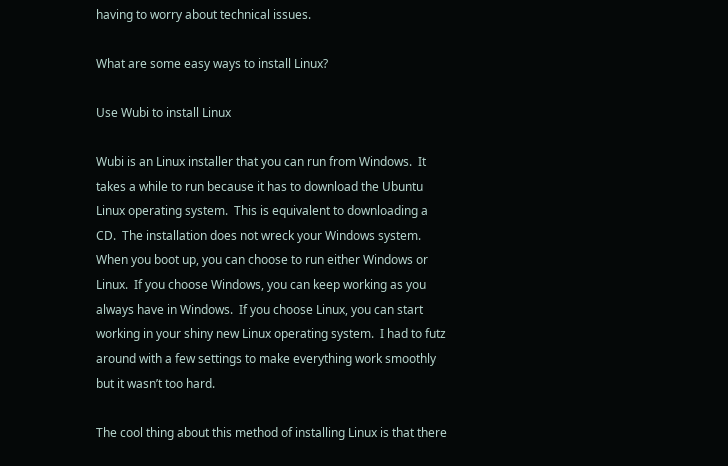having to worry about technical issues.

What are some easy ways to install Linux?

Use Wubi to install Linux

Wubi is an Linux installer that you can run from Windows.  It takes a while to run because it has to download the Ubuntu Linux operating system.  This is equivalent to downloading a CD.  The installation does not wreck your Windows system.  When you boot up, you can choose to run either Windows or Linux.  If you choose Windows, you can keep working as you always have in Windows.  If you choose Linux, you can start working in your shiny new Linux operating system.  I had to futz around with a few settings to make everything work smoothly but it wasn’t too hard.

The cool thing about this method of installing Linux is that there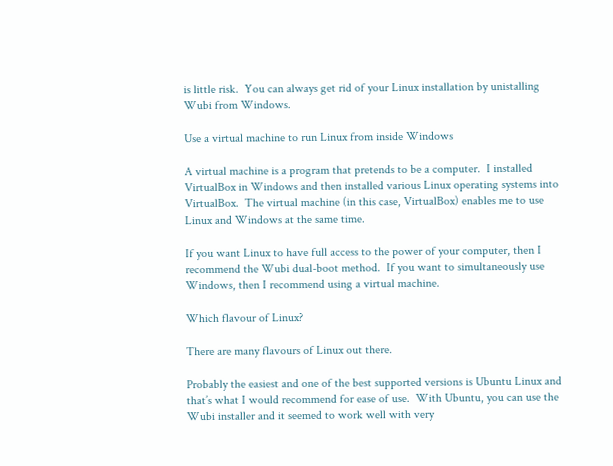is little risk.  You can always get rid of your Linux installation by unistalling Wubi from Windows.

Use a virtual machine to run Linux from inside Windows

A virtual machine is a program that pretends to be a computer.  I installed VirtualBox in Windows and then installed various Linux operating systems into VirtualBox.  The virtual machine (in this case, VirtualBox) enables me to use Linux and Windows at the same time.

If you want Linux to have full access to the power of your computer, then I recommend the Wubi dual-boot method.  If you want to simultaneously use Windows, then I recommend using a virtual machine.

Which flavour of Linux?

There are many flavours of Linux out there.

Probably the easiest and one of the best supported versions is Ubuntu Linux and that’s what I would recommend for ease of use.  With Ubuntu, you can use the Wubi installer and it seemed to work well with very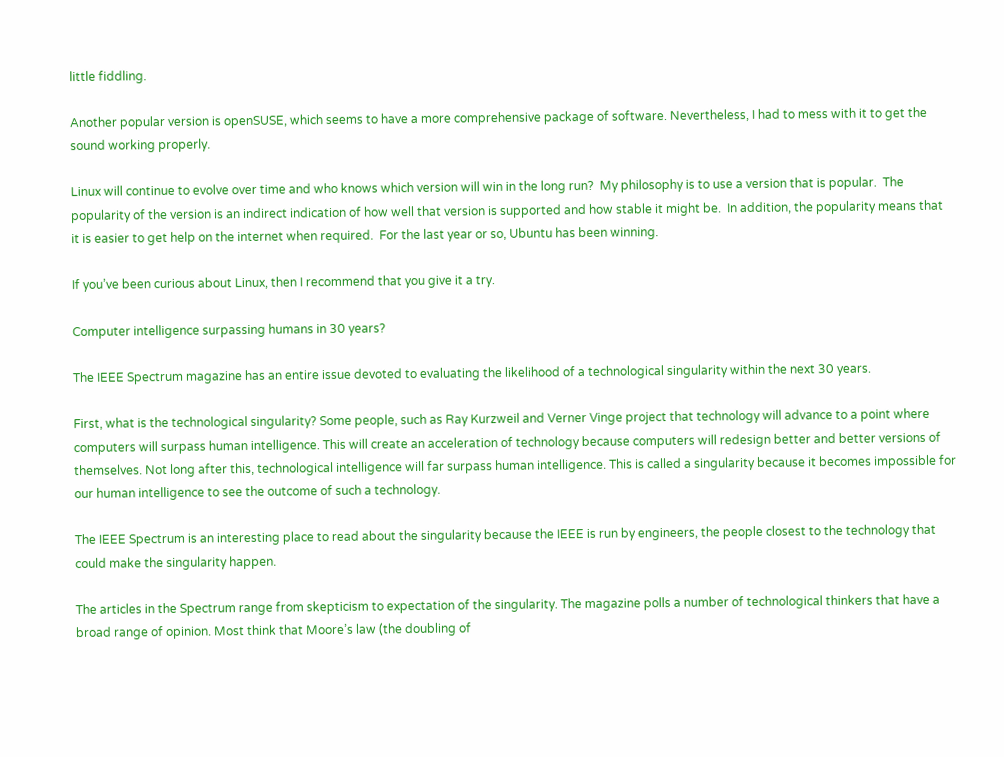little fiddling.

Another popular version is openSUSE, which seems to have a more comprehensive package of software. Nevertheless, I had to mess with it to get the sound working properly.

Linux will continue to evolve over time and who knows which version will win in the long run?  My philosophy is to use a version that is popular.  The popularity of the version is an indirect indication of how well that version is supported and how stable it might be.  In addition, the popularity means that it is easier to get help on the internet when required.  For the last year or so, Ubuntu has been winning.

If you’ve been curious about Linux, then I recommend that you give it a try.

Computer intelligence surpassing humans in 30 years?

The IEEE Spectrum magazine has an entire issue devoted to evaluating the likelihood of a technological singularity within the next 30 years.

First, what is the technological singularity? Some people, such as Ray Kurzweil and Verner Vinge project that technology will advance to a point where computers will surpass human intelligence. This will create an acceleration of technology because computers will redesign better and better versions of themselves. Not long after this, technological intelligence will far surpass human intelligence. This is called a singularity because it becomes impossible for our human intelligence to see the outcome of such a technology.

The IEEE Spectrum is an interesting place to read about the singularity because the IEEE is run by engineers, the people closest to the technology that could make the singularity happen.

The articles in the Spectrum range from skepticism to expectation of the singularity. The magazine polls a number of technological thinkers that have a broad range of opinion. Most think that Moore’s law (the doubling of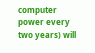computer power every two years) will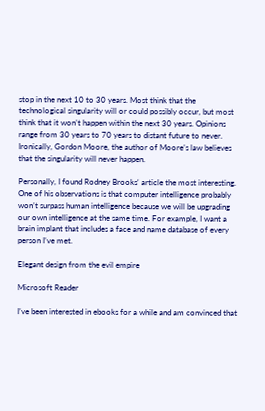stop in the next 10 to 30 years. Most think that the technological singularity will or could possibly occur, but most think that it won’t happen within the next 30 years. Opinions range from 30 years to 70 years to distant future to never. Ironically, Gordon Moore, the author of Moore’s law believes that the singularity will never happen.

Personally, I found Rodney Brooks‘ article the most interesting. One of his observations is that computer intelligence probably won’t surpass human intelligence because we will be upgrading our own intelligence at the same time. For example, I want a brain implant that includes a face and name database of every person I’ve met.

Elegant design from the evil empire

Microsoft Reader

I’ve been interested in ebooks for a while and am convinced that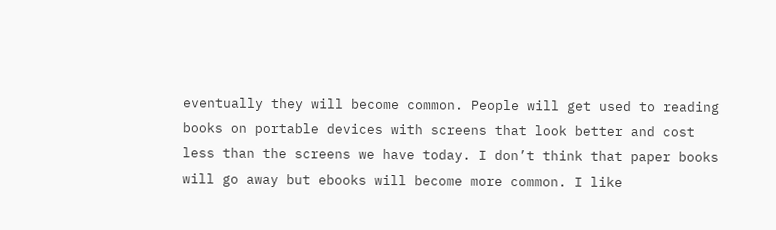eventually they will become common. People will get used to reading books on portable devices with screens that look better and cost less than the screens we have today. I don’t think that paper books will go away but ebooks will become more common. I like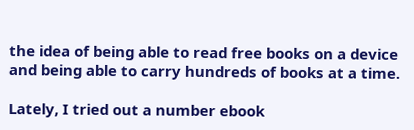the idea of being able to read free books on a device and being able to carry hundreds of books at a time.

Lately, I tried out a number ebook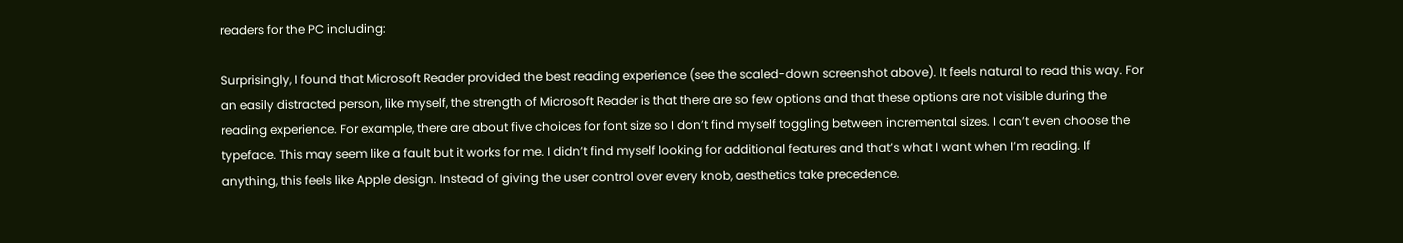readers for the PC including:

Surprisingly, I found that Microsoft Reader provided the best reading experience (see the scaled-down screenshot above). It feels natural to read this way. For an easily distracted person, like myself, the strength of Microsoft Reader is that there are so few options and that these options are not visible during the reading experience. For example, there are about five choices for font size so I don’t find myself toggling between incremental sizes. I can’t even choose the typeface. This may seem like a fault but it works for me. I didn’t find myself looking for additional features and that’s what I want when I’m reading. If anything, this feels like Apple design. Instead of giving the user control over every knob, aesthetics take precedence.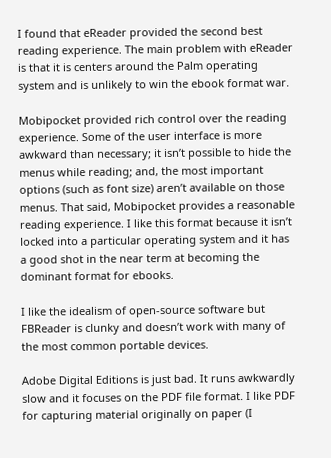I found that eReader provided the second best reading experience. The main problem with eReader is that it is centers around the Palm operating system and is unlikely to win the ebook format war.

Mobipocket provided rich control over the reading experience. Some of the user interface is more awkward than necessary; it isn’t possible to hide the menus while reading; and, the most important options (such as font size) aren’t available on those menus. That said, Mobipocket provides a reasonable reading experience. I like this format because it isn’t locked into a particular operating system and it has a good shot in the near term at becoming the dominant format for ebooks.

I like the idealism of open-source software but FBReader is clunky and doesn’t work with many of the most common portable devices.

Adobe Digital Editions is just bad. It runs awkwardly slow and it focuses on the PDF file format. I like PDF for capturing material originally on paper (I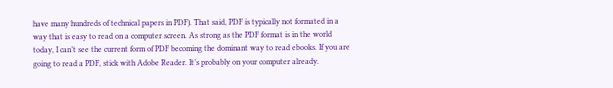have many hundreds of technical papers in PDF). That said, PDF is typically not formated in a way that is easy to read on a computer screen. As strong as the PDF format is in the world today, I can’t see the current form of PDF becoming the dominant way to read ebooks. If you are going to read a PDF, stick with Adobe Reader. It’s probably on your computer already.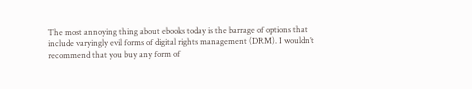The most annoying thing about ebooks today is the barrage of options that include varyingly evil forms of digital rights management (DRM). I wouldn’t recommend that you buy any form of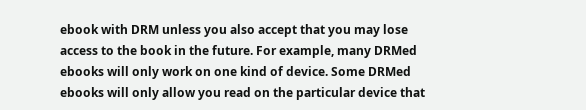ebook with DRM unless you also accept that you may lose access to the book in the future. For example, many DRMed ebooks will only work on one kind of device. Some DRMed ebooks will only allow you read on the particular device that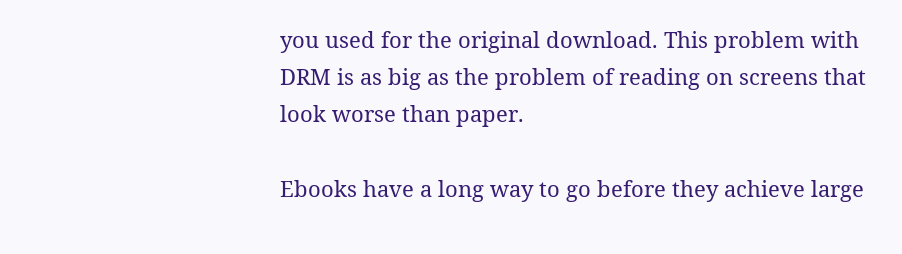you used for the original download. This problem with DRM is as big as the problem of reading on screens that look worse than paper.

Ebooks have a long way to go before they achieve large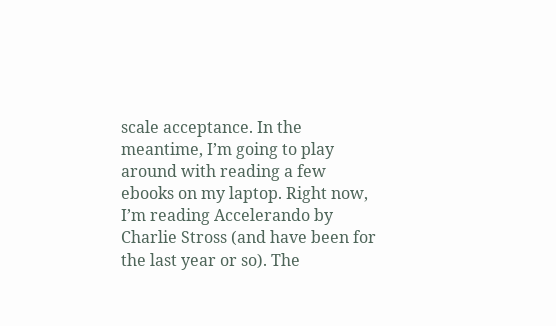scale acceptance. In the meantime, I’m going to play around with reading a few ebooks on my laptop. Right now, I’m reading Accelerando by Charlie Stross (and have been for the last year or so). The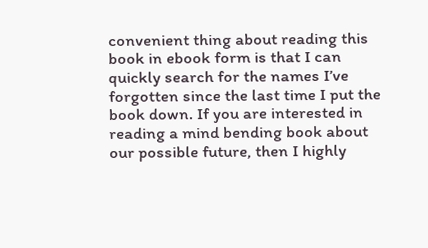convenient thing about reading this book in ebook form is that I can quickly search for the names I’ve forgotten since the last time I put the book down. If you are interested in reading a mind bending book about our possible future, then I highly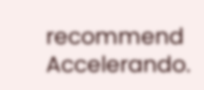recommend Accelerando.